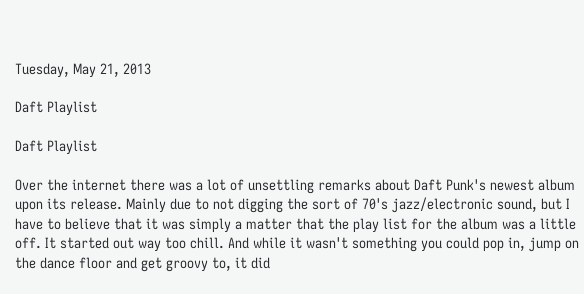Tuesday, May 21, 2013

Daft Playlist

Daft Playlist

Over the internet there was a lot of unsettling remarks about Daft Punk's newest album upon its release. Mainly due to not digging the sort of 70's jazz/electronic sound, but I have to believe that it was simply a matter that the play list for the album was a little off. It started out way too chill. And while it wasn't something you could pop in, jump on the dance floor and get groovy to, it did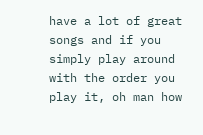have a lot of great songs and if you simply play around with the order you play it, oh man how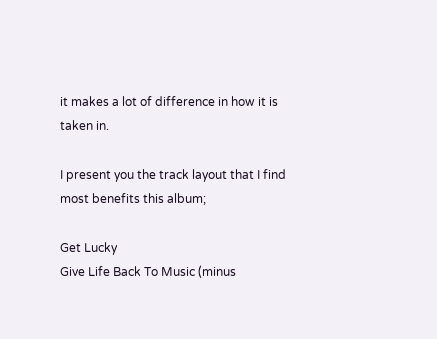it makes a lot of difference in how it is taken in.

I present you the track layout that I find most benefits this album;

Get Lucky
Give Life Back To Music (minus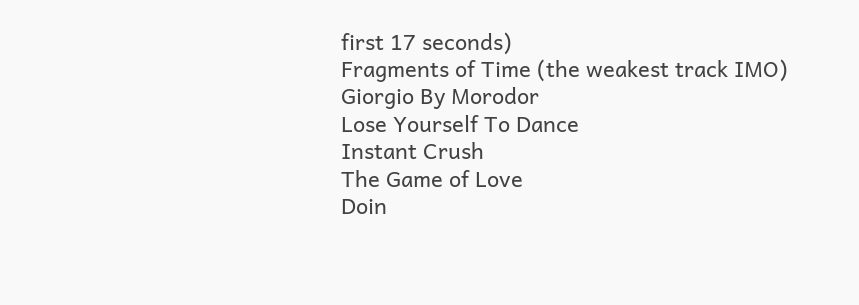first 17 seconds)
Fragments of Time (the weakest track IMO)
Giorgio By Morodor
Lose Yourself To Dance
Instant Crush
The Game of Love
Doin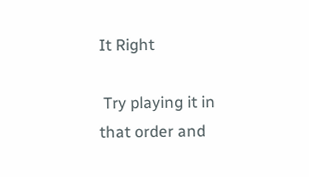It Right

 Try playing it in that order and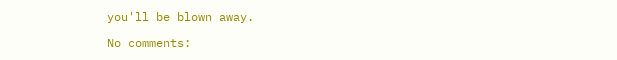you'll be blown away.

No comments: